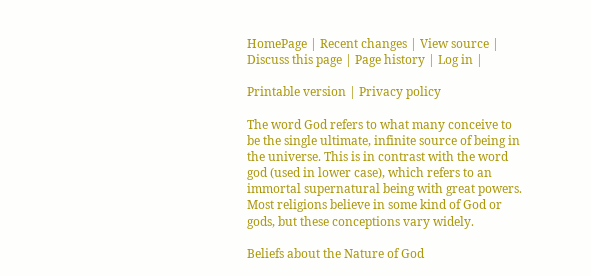HomePage | Recent changes | View source | Discuss this page | Page history | Log in |

Printable version | Privacy policy

The word God refers to what many conceive to be the single ultimate, infinite source of being in the universe. This is in contrast with the word god (used in lower case), which refers to an immortal supernatural being with great powers. Most religions believe in some kind of God or gods, but these conceptions vary widely.

Beliefs about the Nature of God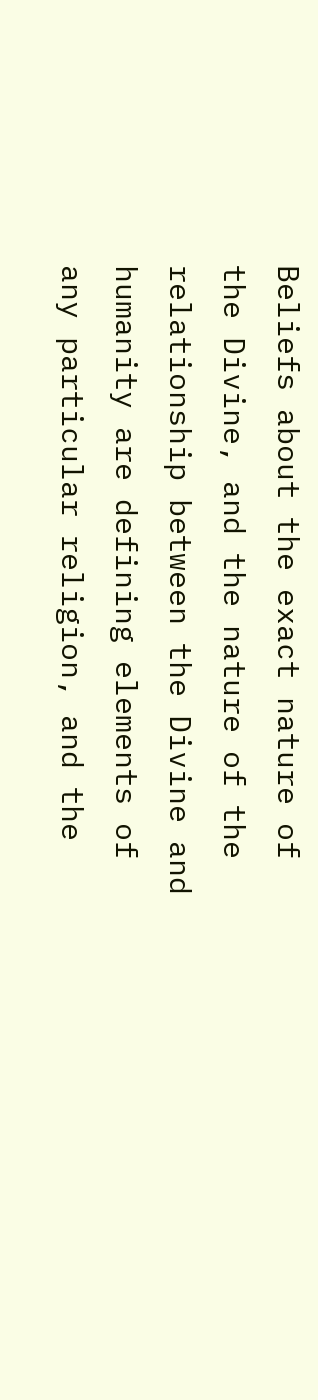Beliefs about the exact nature of the Divine, and the nature of the relationship between the Divine and humanity are defining elements of any particular religion, and the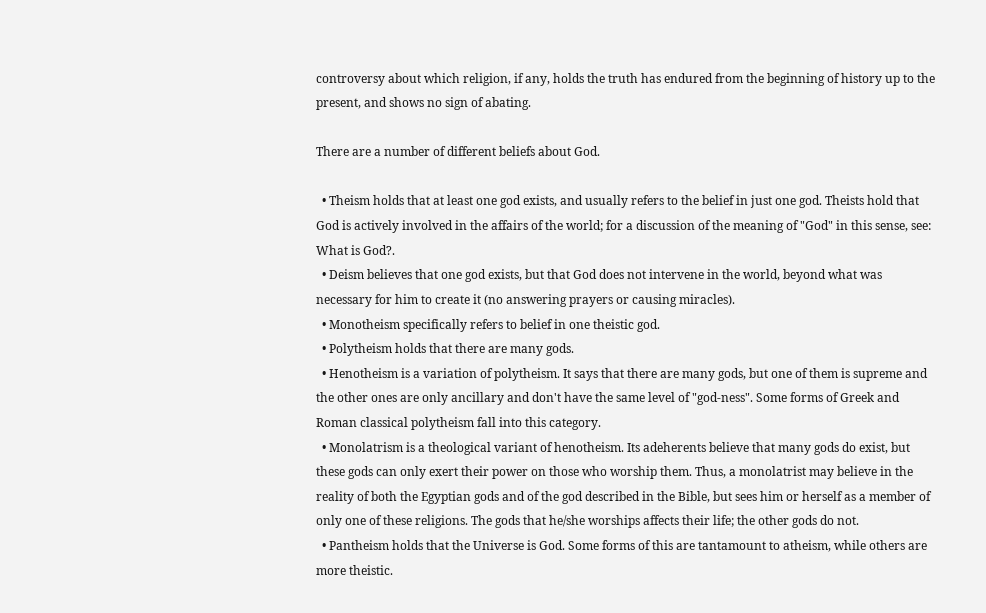controversy about which religion, if any, holds the truth has endured from the beginning of history up to the present, and shows no sign of abating.

There are a number of different beliefs about God.

  • Theism holds that at least one god exists, and usually refers to the belief in just one god. Theists hold that God is actively involved in the affairs of the world; for a discussion of the meaning of "God" in this sense, see: What is God?.
  • Deism believes that one god exists, but that God does not intervene in the world, beyond what was necessary for him to create it (no answering prayers or causing miracles).
  • Monotheism specifically refers to belief in one theistic god.
  • Polytheism holds that there are many gods.
  • Henotheism is a variation of polytheism. It says that there are many gods, but one of them is supreme and the other ones are only ancillary and don't have the same level of "god-ness". Some forms of Greek and Roman classical polytheism fall into this category.
  • Monolatrism is a theological variant of henotheism. Its adeherents believe that many gods do exist, but these gods can only exert their power on those who worship them. Thus, a monolatrist may believe in the reality of both the Egyptian gods and of the god described in the Bible, but sees him or herself as a member of only one of these religions. The gods that he/she worships affects their life; the other gods do not.
  • Pantheism holds that the Universe is God. Some forms of this are tantamount to atheism, while others are more theistic.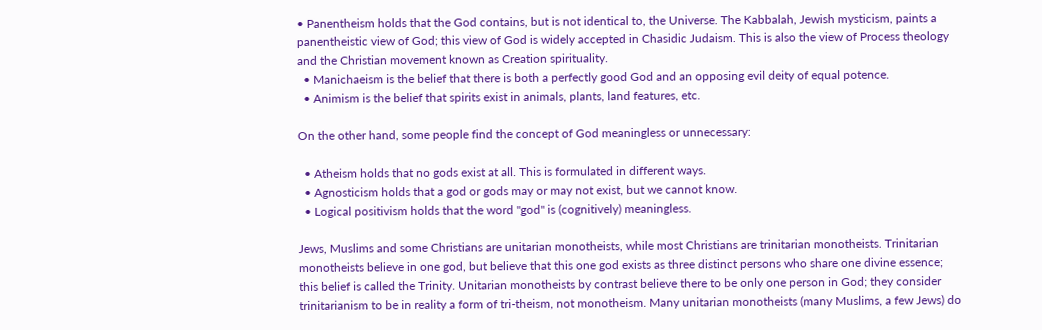• Panentheism holds that the God contains, but is not identical to, the Universe. The Kabbalah, Jewish mysticism, paints a panentheistic view of God; this view of God is widely accepted in Chasidic Judaism. This is also the view of Process theology and the Christian movement known as Creation spirituality.
  • Manichaeism is the belief that there is both a perfectly good God and an opposing evil deity of equal potence.
  • Animism is the belief that spirits exist in animals, plants, land features, etc.

On the other hand, some people find the concept of God meaningless or unnecessary:

  • Atheism holds that no gods exist at all. This is formulated in different ways.
  • Agnosticism holds that a god or gods may or may not exist, but we cannot know.
  • Logical positivism holds that the word "god" is (cognitively) meaningless.

Jews, Muslims and some Christians are unitarian monotheists, while most Christians are trinitarian monotheists. Trinitarian monotheists believe in one god, but believe that this one god exists as three distinct persons who share one divine essence; this belief is called the Trinity. Unitarian monotheists by contrast believe there to be only one person in God; they consider trinitarianism to be in reality a form of tri-theism, not monotheism. Many unitarian monotheists (many Muslims, a few Jews) do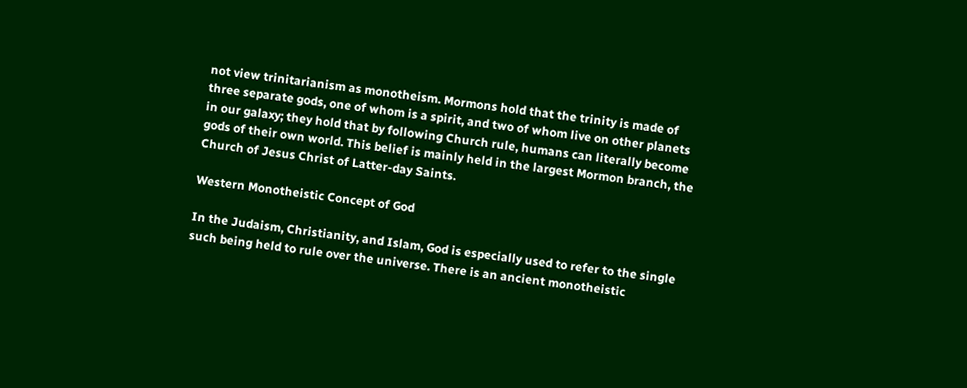not view trinitarianism as monotheism. Mormons hold that the trinity is made of three separate gods, one of whom is a spirit, and two of whom live on other planets in our galaxy; they hold that by following Church rule, humans can literally become gods of their own world. This belief is mainly held in the largest Mormon branch, the Church of Jesus Christ of Latter-day Saints.

Western Monotheistic Concept of God

In the Judaism, Christianity, and Islam, God is especially used to refer to the single such being held to rule over the universe. There is an ancient monotheistic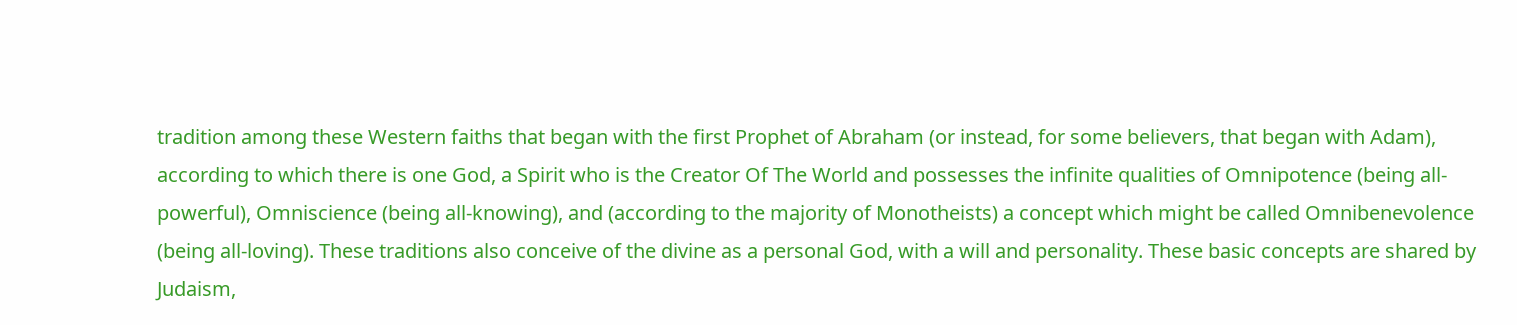tradition among these Western faiths that began with the first Prophet of Abraham (or instead, for some believers, that began with Adam), according to which there is one God, a Spirit who is the Creator Of The World and possesses the infinite qualities of Omnipotence (being all-powerful), Omniscience (being all-knowing), and (according to the majority of Monotheists) a concept which might be called Omnibenevolence (being all-loving). These traditions also conceive of the divine as a personal God, with a will and personality. These basic concepts are shared by Judaism,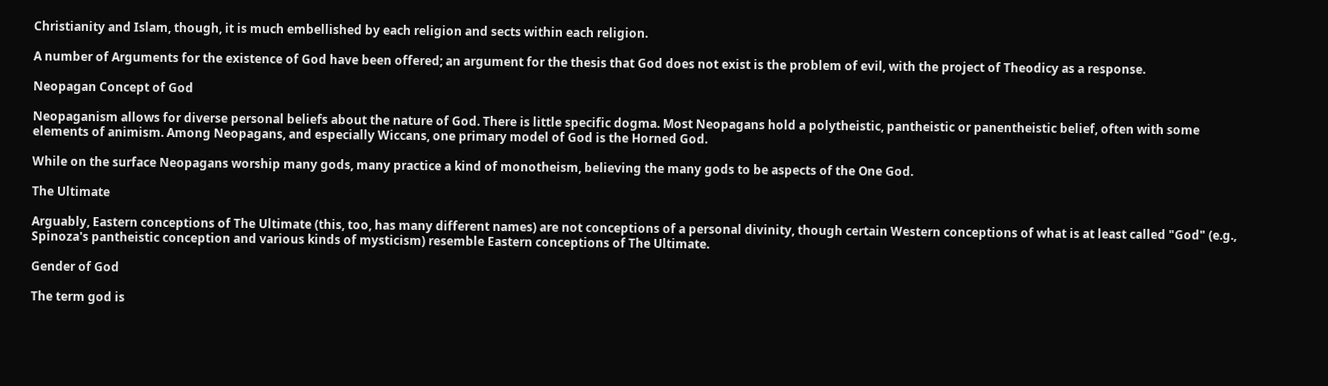Christianity and Islam, though, it is much embellished by each religion and sects within each religion.

A number of Arguments for the existence of God have been offered; an argument for the thesis that God does not exist is the problem of evil, with the project of Theodicy as a response.

Neopagan Concept of God

Neopaganism allows for diverse personal beliefs about the nature of God. There is little specific dogma. Most Neopagans hold a polytheistic, pantheistic or panentheistic belief, often with some elements of animism. Among Neopagans, and especially Wiccans, one primary model of God is the Horned God.

While on the surface Neopagans worship many gods, many practice a kind of monotheism, believing the many gods to be aspects of the One God.

The Ultimate

Arguably, Eastern conceptions of The Ultimate (this, too, has many different names) are not conceptions of a personal divinity, though certain Western conceptions of what is at least called "God" (e.g., Spinoza's pantheistic conception and various kinds of mysticism) resemble Eastern conceptions of The Ultimate.

Gender of God

The term god is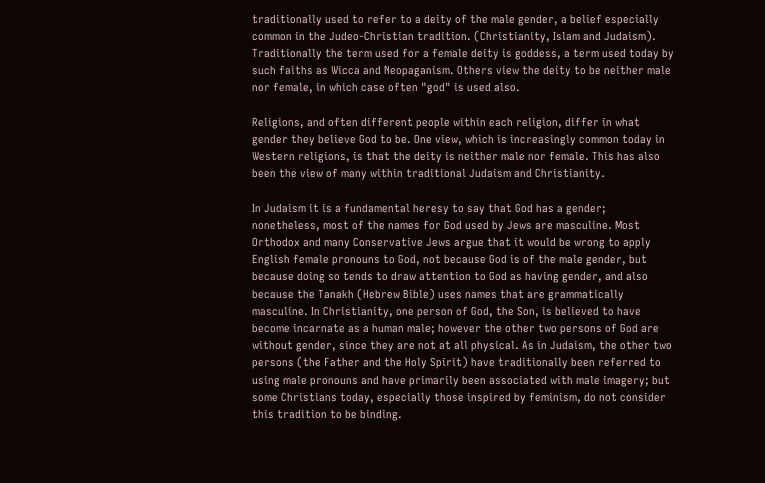traditionally used to refer to a deity of the male gender, a belief especially common in the Judeo-Christian tradition. (Christianity, Islam and Judaism). Traditionally the term used for a female deity is goddess, a term used today by such faiths as Wicca and Neopaganism. Others view the deity to be neither male nor female, in which case often "god" is used also.

Religions, and often different people within each religion, differ in what gender they believe God to be. One view, which is increasingly common today in Western religions, is that the deity is neither male nor female. This has also been the view of many within traditional Judaism and Christianity.

In Judaism it is a fundamental heresy to say that God has a gender; nonetheless, most of the names for God used by Jews are masculine. Most Orthodox and many Conservative Jews argue that it would be wrong to apply English female pronouns to God, not because God is of the male gender, but because doing so tends to draw attention to God as having gender, and also because the Tanakh (Hebrew Bible) uses names that are grammatically masculine. In Christianity, one person of God, the Son, is believed to have become incarnate as a human male; however the other two persons of God are without gender, since they are not at all physical. As in Judaism, the other two persons (the Father and the Holy Spirit) have traditionally been referred to using male pronouns and have primarily been associated with male imagery; but some Christians today, especially those inspired by feminism, do not consider this tradition to be binding.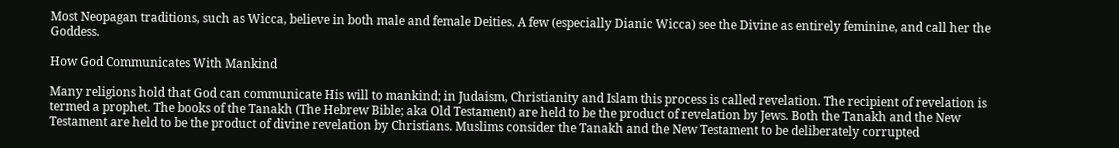Most Neopagan traditions, such as Wicca, believe in both male and female Deities. A few (especially Dianic Wicca) see the Divine as entirely feminine, and call her the Goddess.

How God Communicates With Mankind

Many religions hold that God can communicate His will to mankind; in Judaism, Christianity and Islam this process is called revelation. The recipient of revelation is termed a prophet. The books of the Tanakh (The Hebrew Bible; aka Old Testament) are held to be the product of revelation by Jews. Both the Tanakh and the New Testament are held to be the product of divine revelation by Christians. Muslims consider the Tanakh and the New Testament to be deliberately corrupted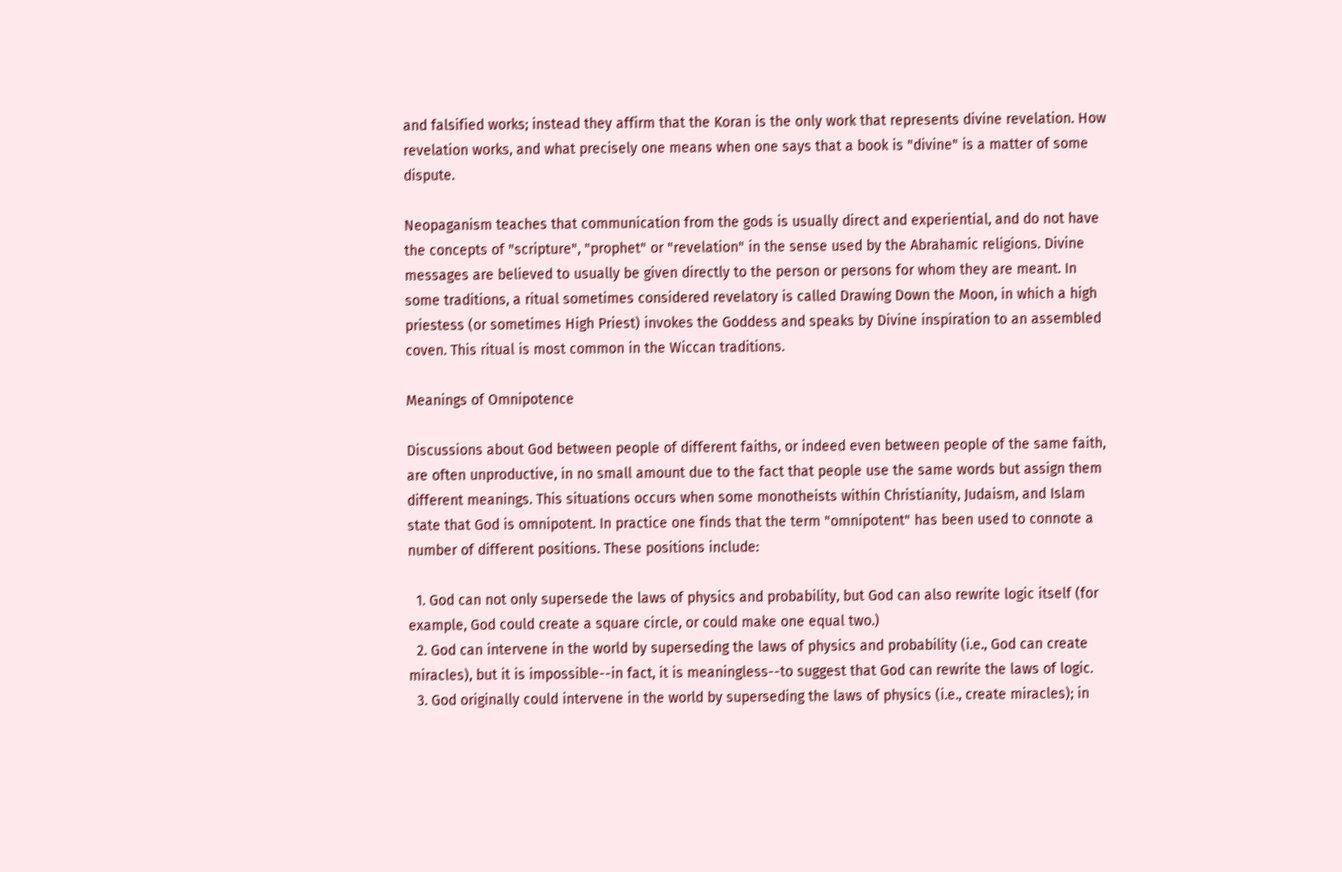and falsified works; instead they affirm that the Koran is the only work that represents divine revelation. How revelation works, and what precisely one means when one says that a book is "divine" is a matter of some dispute.

Neopaganism teaches that communication from the gods is usually direct and experiential, and do not have the concepts of "scripture", "prophet" or "revelation" in the sense used by the Abrahamic religions. Divine messages are believed to usually be given directly to the person or persons for whom they are meant. In some traditions, a ritual sometimes considered revelatory is called Drawing Down the Moon, in which a high priestess (or sometimes High Priest) invokes the Goddess and speaks by Divine inspiration to an assembled coven. This ritual is most common in the Wiccan traditions.

Meanings of Omnipotence

Discussions about God between people of different faiths, or indeed even between people of the same faith, are often unproductive, in no small amount due to the fact that people use the same words but assign them different meanings. This situations occurs when some monotheists within Christianity, Judaism, and Islam state that God is omnipotent. In practice one finds that the term "omnipotent" has been used to connote a number of different positions. These positions include:

  1. God can not only supersede the laws of physics and probability, but God can also rewrite logic itself (for example, God could create a square circle, or could make one equal two.)
  2. God can intervene in the world by superseding the laws of physics and probability (i.e., God can create miracles), but it is impossible--in fact, it is meaningless--to suggest that God can rewrite the laws of logic.
  3. God originally could intervene in the world by superseding the laws of physics (i.e., create miracles); in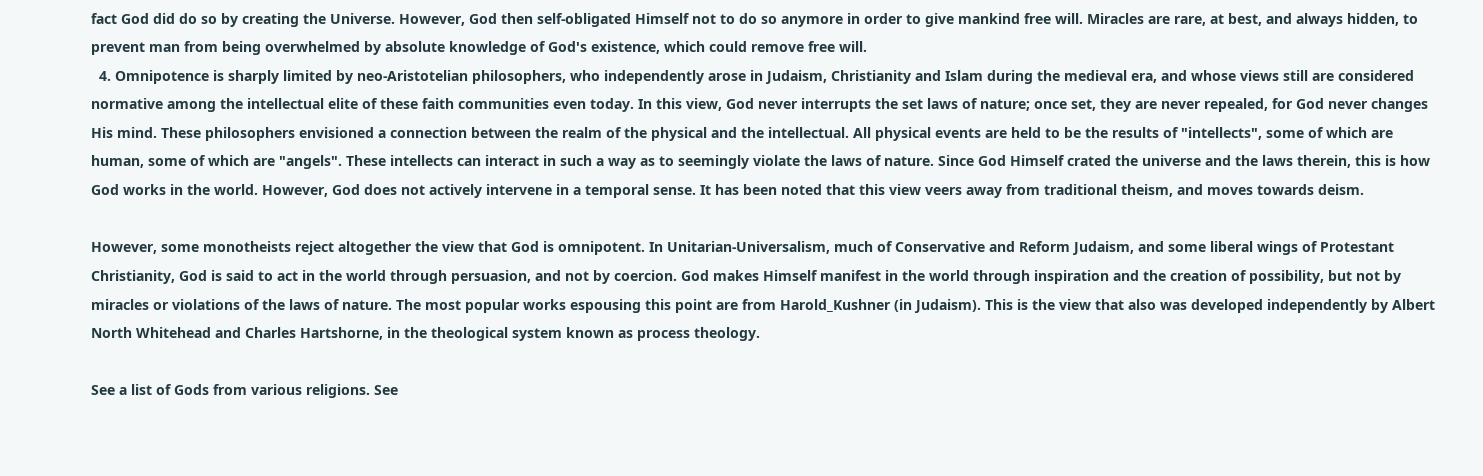fact God did do so by creating the Universe. However, God then self-obligated Himself not to do so anymore in order to give mankind free will. Miracles are rare, at best, and always hidden, to prevent man from being overwhelmed by absolute knowledge of God's existence, which could remove free will.
  4. Omnipotence is sharply limited by neo-Aristotelian philosophers, who independently arose in Judaism, Christianity and Islam during the medieval era, and whose views still are considered normative among the intellectual elite of these faith communities even today. In this view, God never interrupts the set laws of nature; once set, they are never repealed, for God never changes His mind. These philosophers envisioned a connection between the realm of the physical and the intellectual. All physical events are held to be the results of "intellects", some of which are human, some of which are "angels". These intellects can interact in such a way as to seemingly violate the laws of nature. Since God Himself crated the universe and the laws therein, this is how God works in the world. However, God does not actively intervene in a temporal sense. It has been noted that this view veers away from traditional theism, and moves towards deism.

However, some monotheists reject altogether the view that God is omnipotent. In Unitarian-Universalism, much of Conservative and Reform Judaism, and some liberal wings of Protestant Christianity, God is said to act in the world through persuasion, and not by coercion. God makes Himself manifest in the world through inspiration and the creation of possibility, but not by miracles or violations of the laws of nature. The most popular works espousing this point are from Harold_Kushner (in Judaism). This is the view that also was developed independently by Albert North Whitehead and Charles Hartshorne, in the theological system known as process theology.

See a list of Gods from various religions. See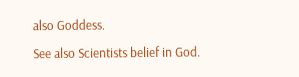also Goddess.

See also Scientists belief in God.